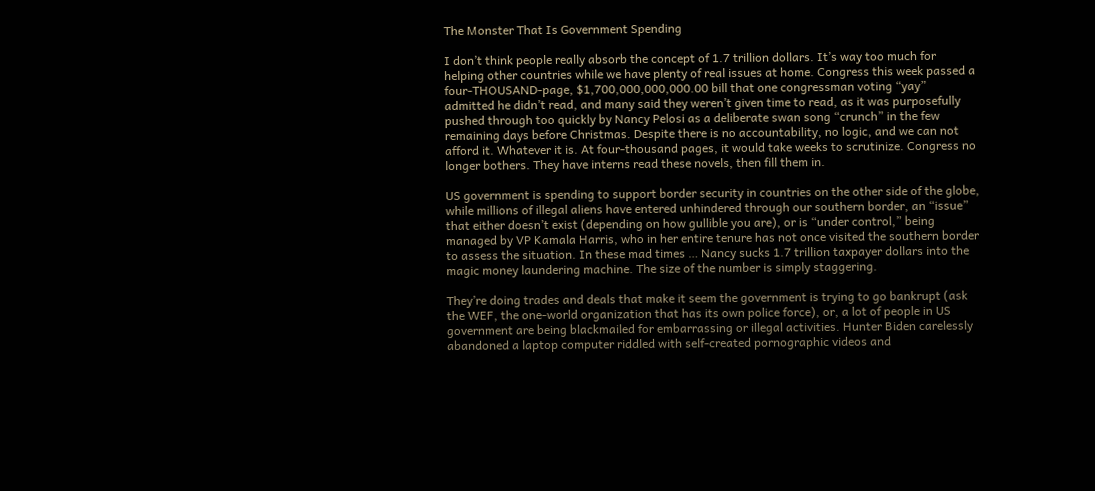The Monster That Is Government Spending

I don’t think people really absorb the concept of 1.7 trillion dollars. It’s way too much for helping other countries while we have plenty of real issues at home. Congress this week passed a four-THOUSAND-page, $1,700,000,000,000.00 bill that one congressman voting “yay” admitted he didn’t read, and many said they weren’t given time to read, as it was purposefully pushed through too quickly by Nancy Pelosi as a deliberate swan song “crunch” in the few remaining days before Christmas. Despite there is no accountability, no logic, and we can not afford it. Whatever it is. At four-thousand pages, it would take weeks to scrutinize. Congress no longer bothers. They have interns read these novels, then fill them in.

US government is spending to support border security in countries on the other side of the globe, while millions of illegal aliens have entered unhindered through our southern border, an “issue” that either doesn’t exist (depending on how gullible you are), or is “under control,” being managed by VP Kamala Harris, who in her entire tenure has not once visited the southern border to assess the situation. In these mad times … Nancy sucks 1.7 trillion taxpayer dollars into the magic money laundering machine. The size of the number is simply staggering.

They’re doing trades and deals that make it seem the government is trying to go bankrupt (ask the WEF, the one-world organization that has its own police force), or, a lot of people in US government are being blackmailed for embarrassing or illegal activities. Hunter Biden carelessly abandoned a laptop computer riddled with self-created pornographic videos and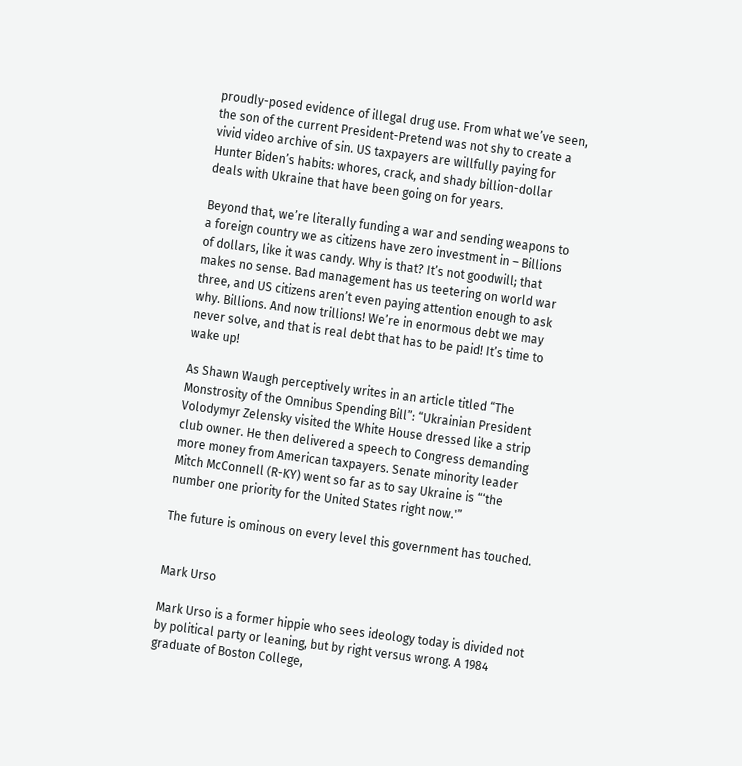proudly-posed evidence of illegal drug use. From what we’ve seen, the son of the current President-Pretend was not shy to create a vivid video archive of sin. US taxpayers are willfully paying for Hunter Biden’s habits: whores, crack, and shady billion-dollar deals with Ukraine that have been going on for years.

Beyond that, we’re literally funding a war and sending weapons to a foreign country we as citizens have zero investment in – Billions of dollars, like it was candy. Why is that? It’s not goodwill; that makes no sense. Bad management has us teetering on world war three, and US citizens aren’t even paying attention enough to ask why. Billions. And now trillions! We’re in enormous debt we may never solve, and that is real debt that has to be paid! It’s time to wake up!

As Shawn Waugh perceptively writes in an article titled “The Monstrosity of the Omnibus Spending Bill”: “Ukrainian President Volodymyr Zelensky visited the White House dressed like a strip club owner. He then delivered a speech to Congress demanding more money from American taxpayers. Senate minority leader Mitch McConnell (R-KY) went so far as to say Ukraine is “‘the number one priority for the United States right now.'”

The future is ominous on every level this government has touched.


Mark Urso

Mark Urso is a former hippie who sees ideology today is divided not by political party or leaning, but by right versus wrong. A 1984 graduate of Boston College,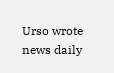Urso wrote news daily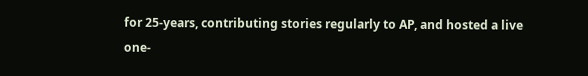for 25-years, contributing stories regularly to AP, and hosted a live one-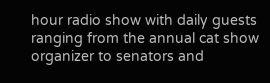hour radio show with daily guests ranging from the annual cat show organizer to senators and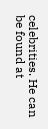celebrities. He can be found at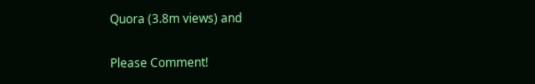Quora (3.8m views) and

Please Comment!